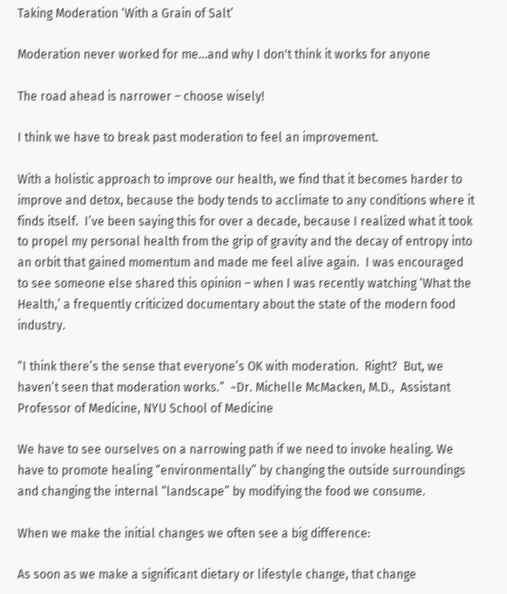Taking Moderation ‘With a Grain of Salt’

Moderation never worked for me...and why I don't think it works for anyone

The road ahead is narrower – choose wisely!

I think we have to break past moderation to feel an improvement.

With a holistic approach to improve our health, we find that it becomes harder to improve and detox, because the body tends to acclimate to any conditions where it finds itself.  I’ve been saying this for over a decade, because I realized what it took to propel my personal health from the grip of gravity and the decay of entropy into an orbit that gained momentum and made me feel alive again.  I was encouraged to see someone else shared this opinion – when I was recently watching ‘What the Health,’ a frequently criticized documentary about the state of the modern food industry.

“I think there’s the sense that everyone’s OK with moderation.  Right?  But, we haven’t seen that moderation works.”  ~Dr. Michelle McMacken, M.D.,  Assistant Professor of Medicine, NYU School of Medicine

We have to see ourselves on a narrowing path if we need to invoke healing. We have to promote healing “environmentally” by changing the outside surroundings and changing the internal “landscape” by modifying the food we consume.

When we make the initial changes we often see a big difference:

As soon as we make a significant dietary or lifestyle change, that change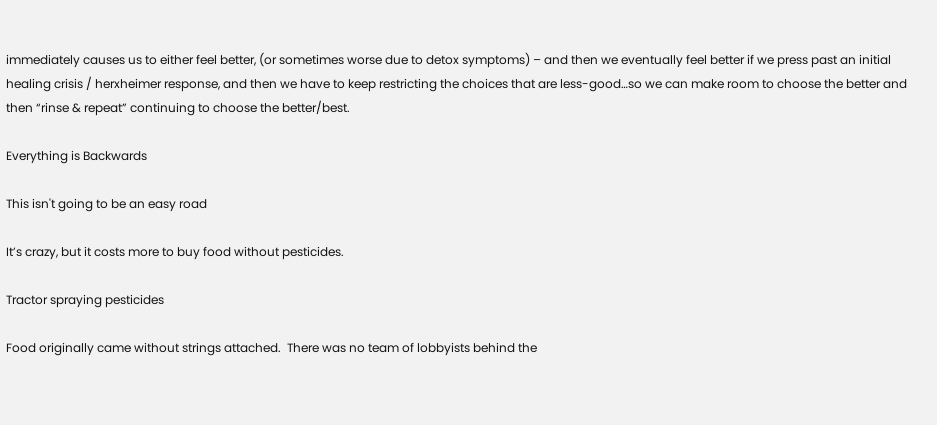immediately causes us to either feel better, (or sometimes worse due to detox symptoms) – and then we eventually feel better if we press past an initial healing crisis / herxheimer response, and then we have to keep restricting the choices that are less-good…so we can make room to choose the better and then “rinse & repeat” continuing to choose the better/best.

Everything is Backwards

This isn't going to be an easy road

It’s crazy, but it costs more to buy food without pesticides.

Tractor spraying pesticides

Food originally came without strings attached.  There was no team of lobbyists behind the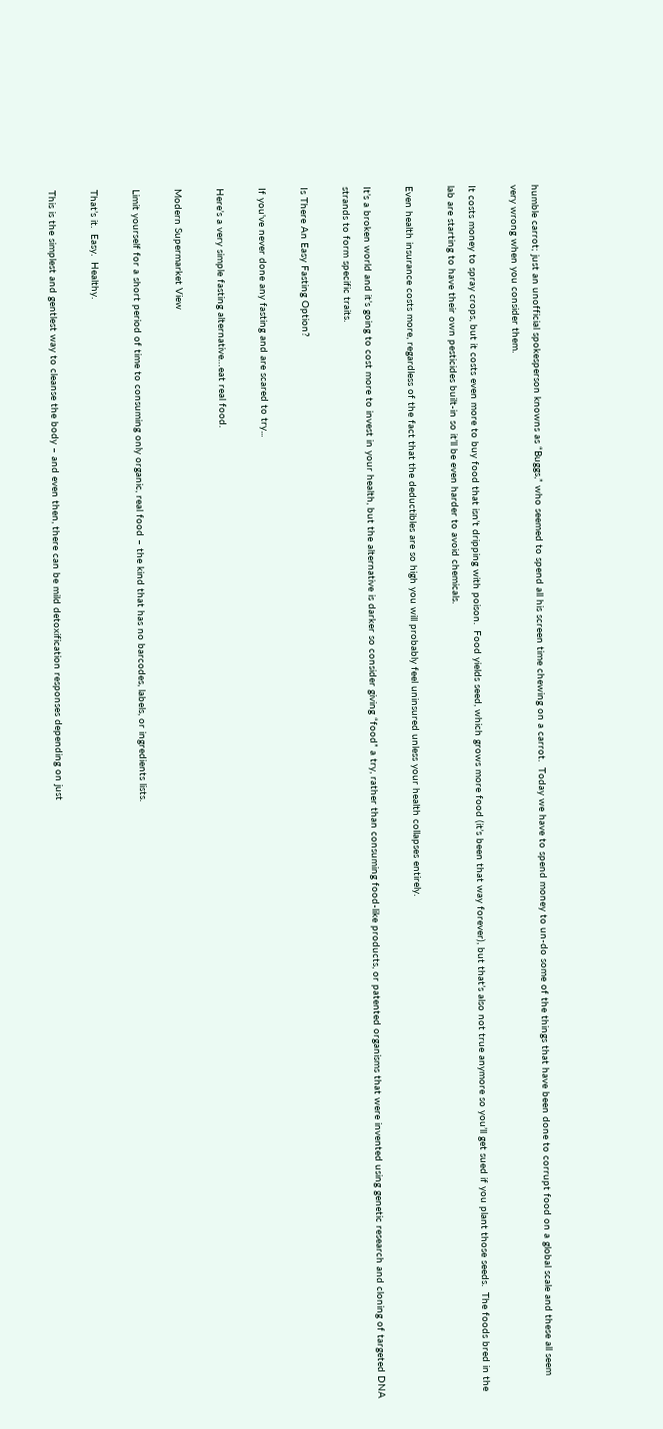humble carrot; just an unofficial spokesperson knowns as “Buggs,” who seemed to spend all his screen time chewing on a carrot.  Today we have to spend money to un-do some of the things that have been done to corrupt food on a global scale and these all seem very wrong when you consider them.

It costs money to spray crops, but it costs even more to buy food that isn’t dripping with poison.  Food yields seed, which grows more food (it’s been that way forever), but that’s also not true anymore so you’ll get sued if you plant those seeds.  The foods bred in the lab are starting to have their own pesticides built-in so it’ll be even harder to avoid chemicals.

Even health insurance costs more, regardless of the fact that the deductibles are so high you will probably feel uninsured unless your health collapses entirely.

It’s a broken world and it’s going to cost more to invest in your health, but the alternative is darker so consider giving “food” a try, rather than consuming food-like products, or patented organisms that were invented using genetic research and cloning of targeted DNA strands to form specific traits.

Is There An Easy Fasting Option?

If you've never done any fasting and are scared to try...

Here’s a very simple fasting alternative…eat real food.

Modern Supermarket View

Limit yourself for a short period of time to consuming only organic, real food – the kind that has no barcodes, labels, or ingredients lists.

That’s it.  Easy.  Healthy.

This is the simplest and gentlest way to cleanse the body – and even then, there can be mild detoxification responses depending on just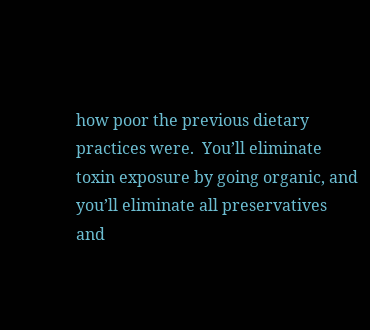how poor the previous dietary practices were.  You’ll eliminate toxin exposure by going organic, and you’ll eliminate all preservatives and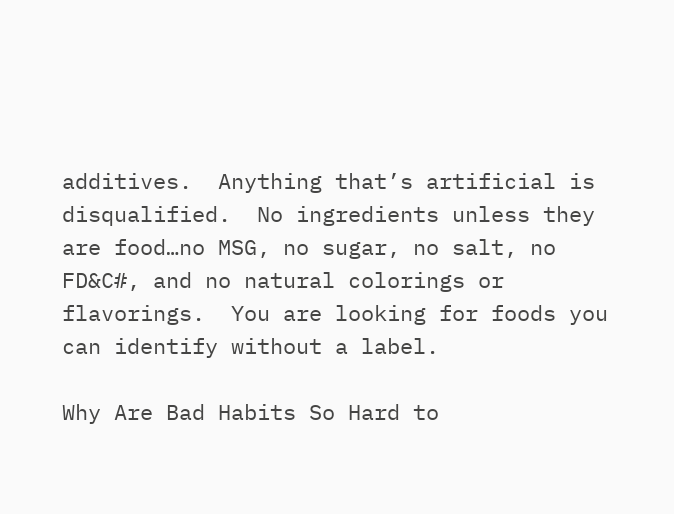additives.  Anything that’s artificial is disqualified.  No ingredients unless they are food…no MSG, no sugar, no salt, no FD&C#, and no natural colorings or flavorings.  You are looking for foods you can identify without a label.

Why Are Bad Habits So Hard to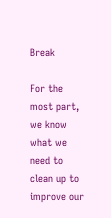Break

For the most part, we know what we need to clean up to improve our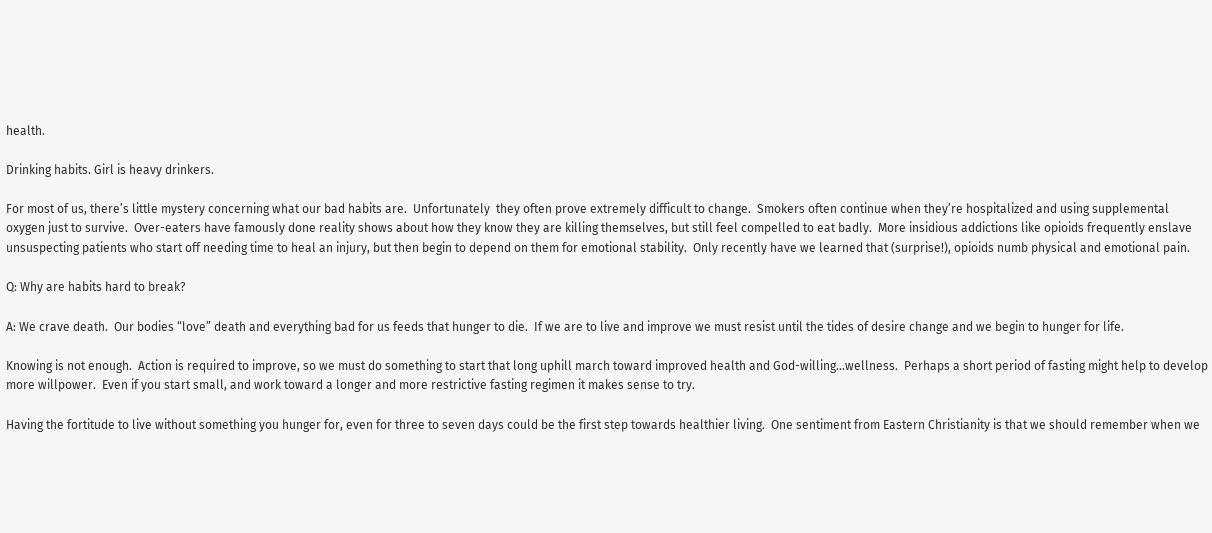health.

Drinking habits. Girl is heavy drinkers.

For most of us, there’s little mystery concerning what our bad habits are.  Unfortunately  they often prove extremely difficult to change.  Smokers often continue when they’re hospitalized and using supplemental oxygen just to survive.  Over-eaters have famously done reality shows about how they know they are killing themselves, but still feel compelled to eat badly.  More insidious addictions like opioids frequently enslave unsuspecting patients who start off needing time to heal an injury, but then begin to depend on them for emotional stability.  Only recently have we learned that (surprise!), opioids numb physical and emotional pain.

Q: Why are habits hard to break?

A: We crave death.  Our bodies “love” death and everything bad for us feeds that hunger to die.  If we are to live and improve we must resist until the tides of desire change and we begin to hunger for life.

Knowing is not enough.  Action is required to improve, so we must do something to start that long uphill march toward improved health and God-willing…wellness.  Perhaps a short period of fasting might help to develop more willpower.  Even if you start small, and work toward a longer and more restrictive fasting regimen it makes sense to try.

Having the fortitude to live without something you hunger for, even for three to seven days could be the first step towards healthier living.  One sentiment from Eastern Christianity is that we should remember when we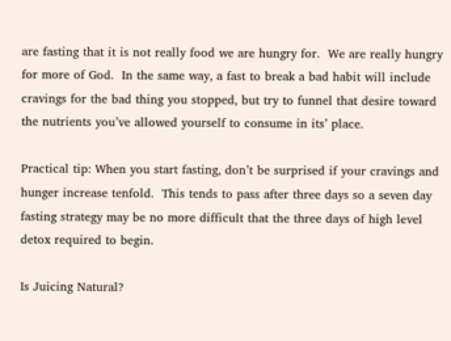are fasting that it is not really food we are hungry for.  We are really hungry for more of God.  In the same way, a fast to break a bad habit will include cravings for the bad thing you stopped, but try to funnel that desire toward the nutrients you’ve allowed yourself to consume in its’ place.

Practical tip: When you start fasting, don’t be surprised if your cravings and hunger increase tenfold.  This tends to pass after three days so a seven day fasting strategy may be no more difficult that the three days of high level detox required to begin.

Is Juicing Natural?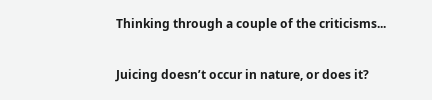Thinking through a couple of the criticisms...

Juicing doesn’t occur in nature, or does it?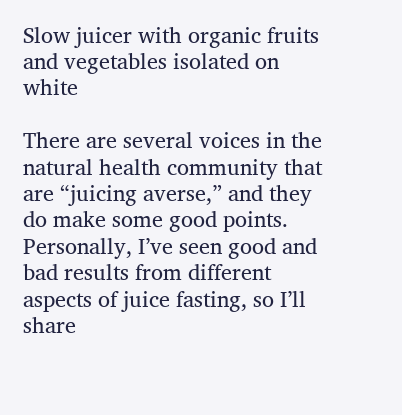Slow juicer with organic fruits and vegetables isolated on white

There are several voices in the natural health community that are “juicing averse,” and they do make some good points.  Personally, I’ve seen good and bad results from different aspects of juice fasting, so I’ll share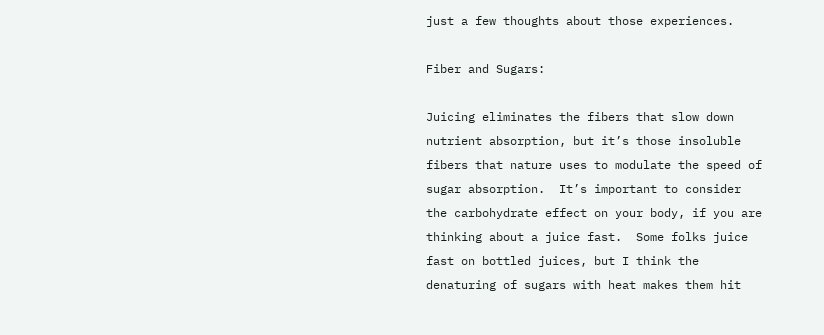just a few thoughts about those experiences.

Fiber and Sugars:

Juicing eliminates the fibers that slow down nutrient absorption, but it’s those insoluble fibers that nature uses to modulate the speed of sugar absorption.  It’s important to consider the carbohydrate effect on your body, if you are thinking about a juice fast.  Some folks juice fast on bottled juices, but I think the denaturing of sugars with heat makes them hit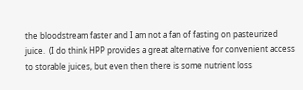the bloodstream faster and I am not a fan of fasting on pasteurized juice.  (I do think HPP provides a great alternative for convenient access to storable juices, but even then there is some nutrient loss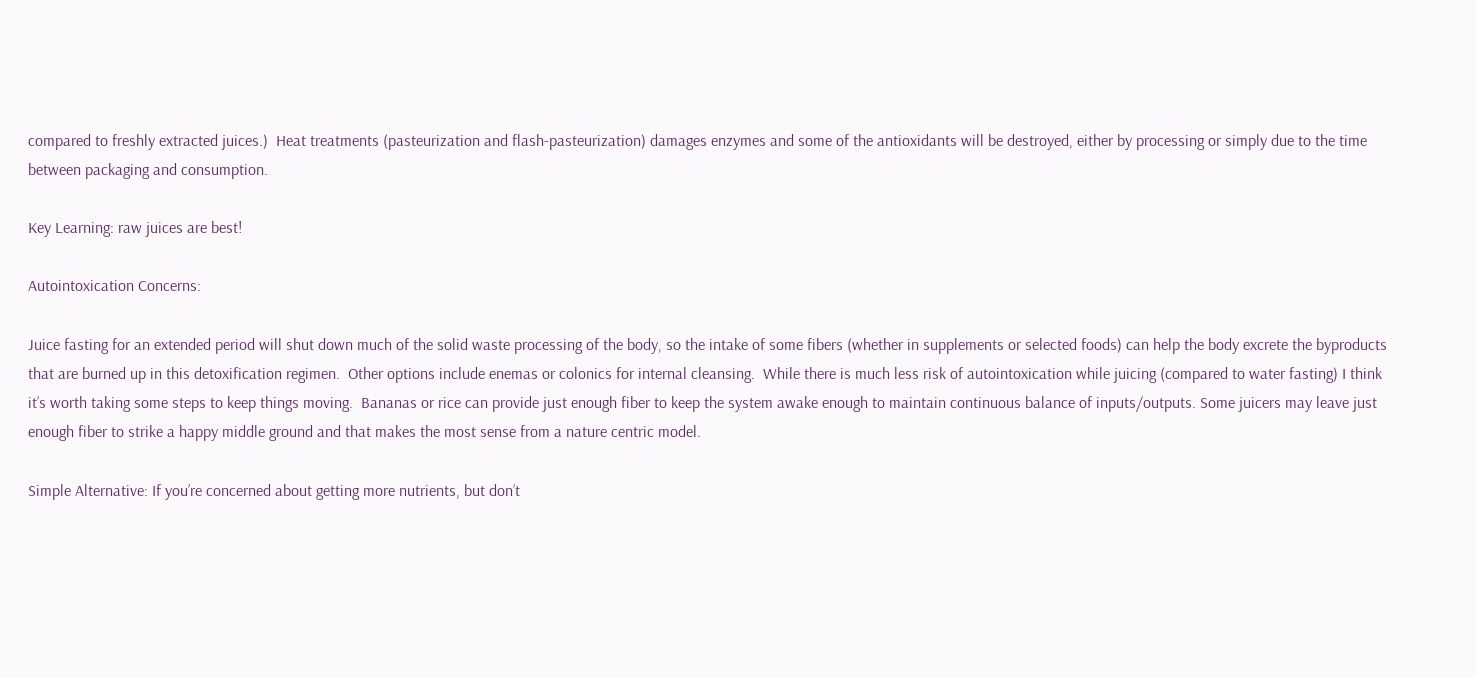compared to freshly extracted juices.)  Heat treatments (pasteurization and flash-pasteurization) damages enzymes and some of the antioxidants will be destroyed, either by processing or simply due to the time between packaging and consumption.

Key Learning: raw juices are best!

Autointoxication Concerns:

Juice fasting for an extended period will shut down much of the solid waste processing of the body, so the intake of some fibers (whether in supplements or selected foods) can help the body excrete the byproducts that are burned up in this detoxification regimen.  Other options include enemas or colonics for internal cleansing.  While there is much less risk of autointoxication while juicing (compared to water fasting) I think it’s worth taking some steps to keep things moving.  Bananas or rice can provide just enough fiber to keep the system awake enough to maintain continuous balance of inputs/outputs. Some juicers may leave just enough fiber to strike a happy middle ground and that makes the most sense from a nature centric model.

Simple Alternative: If you’re concerned about getting more nutrients, but don’t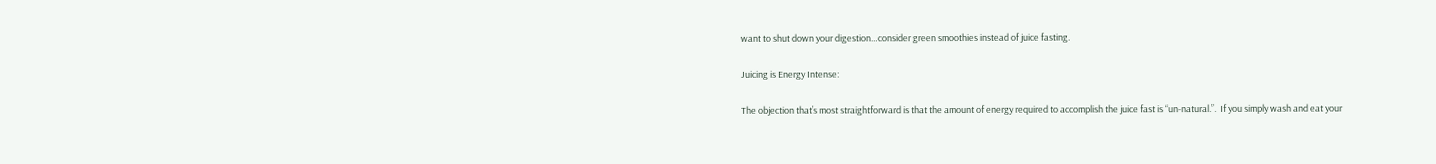want to shut down your digestion…consider green smoothies instead of juice fasting.

Juicing is Energy Intense:

The objection that’s most straightforward is that the amount of energy required to accomplish the juice fast is “un-natural.”.  If you simply wash and eat your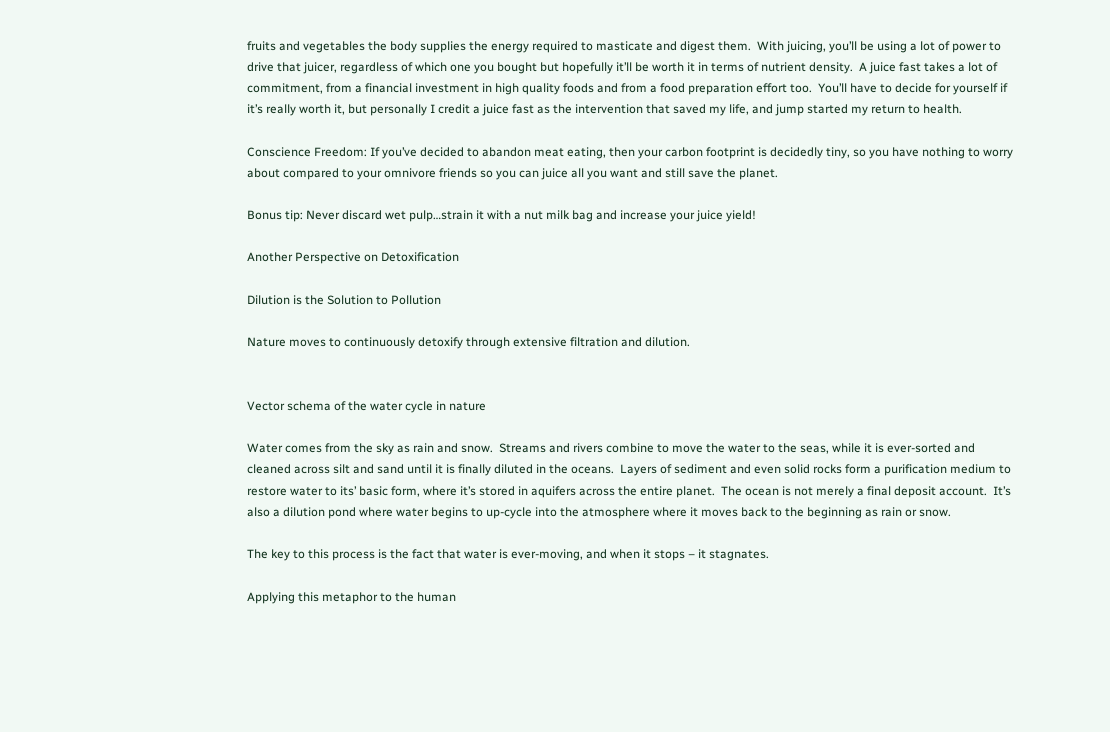fruits and vegetables the body supplies the energy required to masticate and digest them.  With juicing, you’ll be using a lot of power to drive that juicer, regardless of which one you bought but hopefully it’ll be worth it in terms of nutrient density.  A juice fast takes a lot of commitment, from a financial investment in high quality foods and from a food preparation effort too.  You’ll have to decide for yourself if it’s really worth it, but personally I credit a juice fast as the intervention that saved my life, and jump started my return to health.

Conscience Freedom: If you’ve decided to abandon meat eating, then your carbon footprint is decidedly tiny, so you have nothing to worry about compared to your omnivore friends so you can juice all you want and still save the planet.

Bonus tip: Never discard wet pulp…strain it with a nut milk bag and increase your juice yield!

Another Perspective on Detoxification

Dilution is the Solution to Pollution

Nature moves to continuously detoxify through extensive filtration and dilution.


Vector schema of the water cycle in nature

Water comes from the sky as rain and snow.  Streams and rivers combine to move the water to the seas, while it is ever-sorted and cleaned across silt and sand until it is finally diluted in the oceans.  Layers of sediment and even solid rocks form a purification medium to restore water to its’ basic form, where it’s stored in aquifers across the entire planet.  The ocean is not merely a final deposit account.  It’s also a dilution pond where water begins to up-cycle into the atmosphere where it moves back to the beginning as rain or snow.

The key to this process is the fact that water is ever-moving, and when it stops – it stagnates.

Applying this metaphor to the human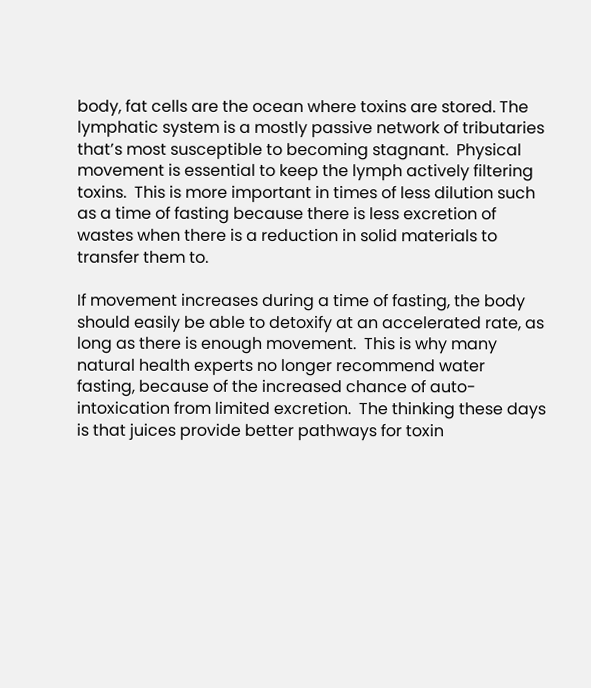body, fat cells are the ocean where toxins are stored. The lymphatic system is a mostly passive network of tributaries that’s most susceptible to becoming stagnant.  Physical movement is essential to keep the lymph actively filtering toxins.  This is more important in times of less dilution such as a time of fasting because there is less excretion of wastes when there is a reduction in solid materials to transfer them to.

If movement increases during a time of fasting, the body should easily be able to detoxify at an accelerated rate, as long as there is enough movement.  This is why many natural health experts no longer recommend water fasting, because of the increased chance of auto-intoxication from limited excretion.  The thinking these days is that juices provide better pathways for toxin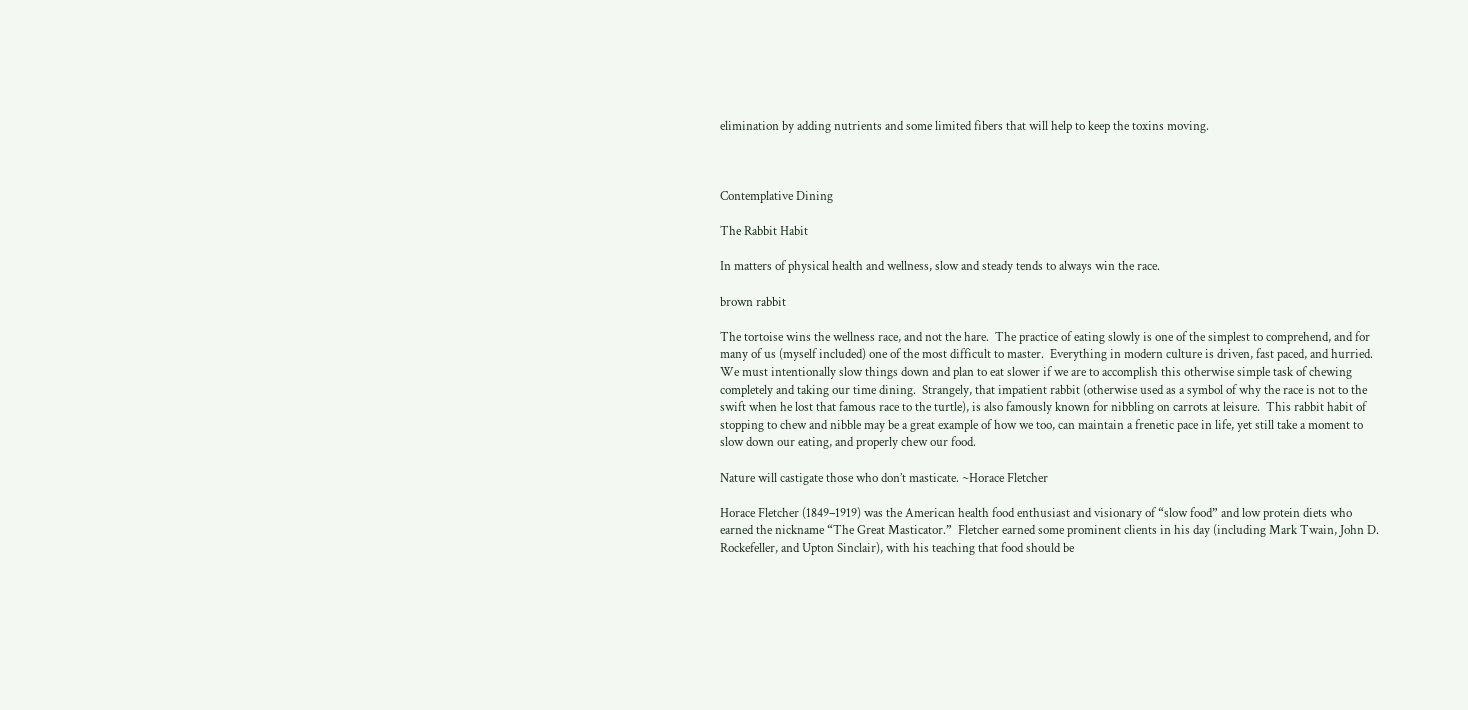elimination by adding nutrients and some limited fibers that will help to keep the toxins moving.



Contemplative Dining

The Rabbit Habit

In matters of physical health and wellness, slow and steady tends to always win the race.

brown rabbit

The tortoise wins the wellness race, and not the hare.  The practice of eating slowly is one of the simplest to comprehend, and for many of us (myself included) one of the most difficult to master.  Everything in modern culture is driven, fast paced, and hurried.  We must intentionally slow things down and plan to eat slower if we are to accomplish this otherwise simple task of chewing completely and taking our time dining.  Strangely, that impatient rabbit (otherwise used as a symbol of why the race is not to the swift when he lost that famous race to the turtle), is also famously known for nibbling on carrots at leisure.  This rabbit habit of stopping to chew and nibble may be a great example of how we too, can maintain a frenetic pace in life, yet still take a moment to slow down our eating, and properly chew our food.

Nature will castigate those who don’t masticate. ~Horace Fletcher

Horace Fletcher (1849–1919) was the American health food enthusiast and visionary of “slow food” and low protein diets who earned the nickname “The Great Masticator.”  Fletcher earned some prominent clients in his day (including Mark Twain, John D. Rockefeller, and Upton Sinclair), with his teaching that food should be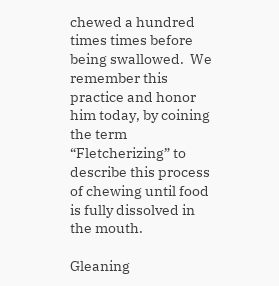chewed a hundred times times before being swallowed.  We remember this practice and honor him today, by coining the term “Fletcherizing” to describe this process of chewing until food is fully dissolved in the mouth.

Gleaning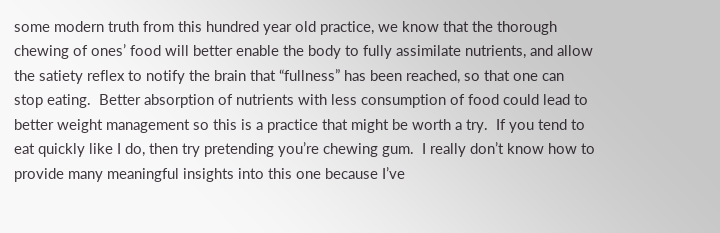some modern truth from this hundred year old practice, we know that the thorough chewing of ones’ food will better enable the body to fully assimilate nutrients, and allow the satiety reflex to notify the brain that “fullness” has been reached, so that one can stop eating.  Better absorption of nutrients with less consumption of food could lead to better weight management so this is a practice that might be worth a try.  If you tend to eat quickly like I do, then try pretending you’re chewing gum.  I really don’t know how to provide many meaningful insights into this one because I’ve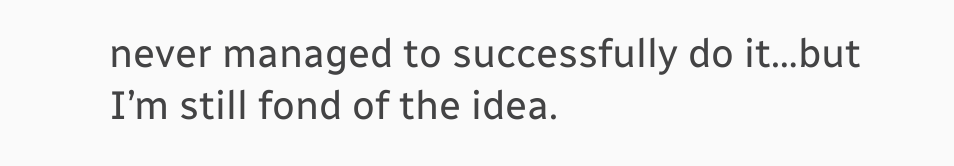never managed to successfully do it…but I’m still fond of the idea.